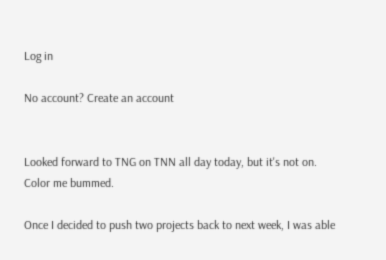Log in

No account? Create an account


Looked forward to TNG on TNN all day today, but it's not on. Color me bummed.

Once I decided to push two projects back to next week, I was able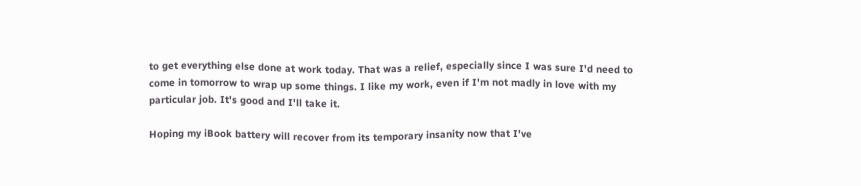to get everything else done at work today. That was a relief, especially since I was sure I'd need to come in tomorrow to wrap up some things. I like my work, even if I'm not madly in love with my particular job. It's good and I'll take it.

Hoping my iBook battery will recover from its temporary insanity now that I've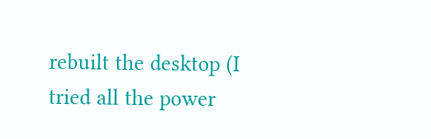rebuilt the desktop (I tried all the power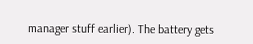manager stuff earlier). The battery gets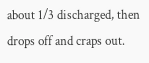about 1/3 discharged, then drops off and craps out.